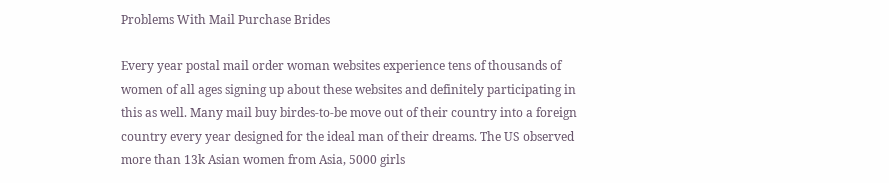Problems With Mail Purchase Brides

Every year postal mail order woman websites experience tens of thousands of women of all ages signing up about these websites and definitely participating in this as well. Many mail buy birdes-to-be move out of their country into a foreign country every year designed for the ideal man of their dreams. The US observed more than 13k Asian women from Asia, 5000 girls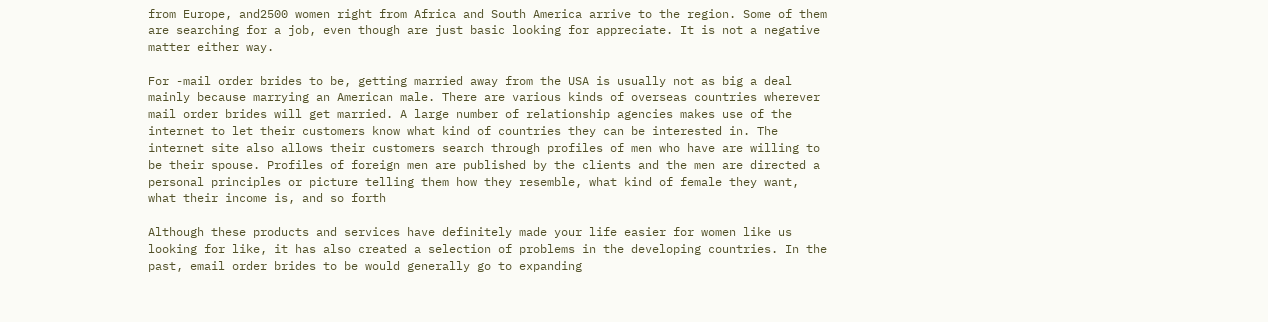from Europe, and2500 women right from Africa and South America arrive to the region. Some of them are searching for a job, even though are just basic looking for appreciate. It is not a negative matter either way.

For -mail order brides to be, getting married away from the USA is usually not as big a deal mainly because marrying an American male. There are various kinds of overseas countries wherever mail order brides will get married. A large number of relationship agencies makes use of the internet to let their customers know what kind of countries they can be interested in. The internet site also allows their customers search through profiles of men who have are willing to be their spouse. Profiles of foreign men are published by the clients and the men are directed a personal principles or picture telling them how they resemble, what kind of female they want, what their income is, and so forth

Although these products and services have definitely made your life easier for women like us looking for like, it has also created a selection of problems in the developing countries. In the past, email order brides to be would generally go to expanding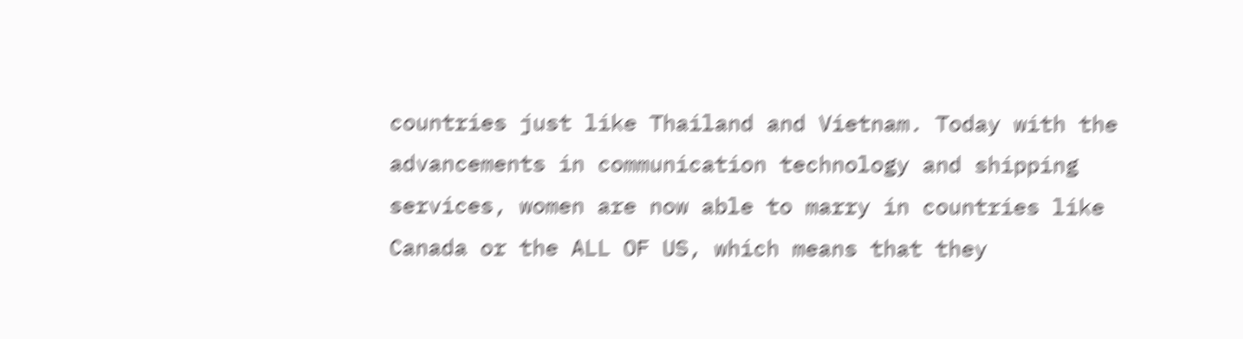countries just like Thailand and Vietnam. Today with the advancements in communication technology and shipping services, women are now able to marry in countries like Canada or the ALL OF US, which means that they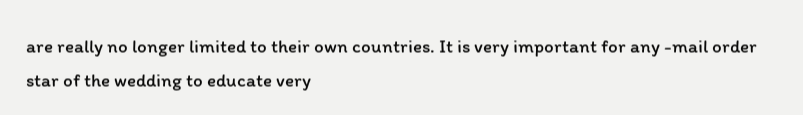are really no longer limited to their own countries. It is very important for any -mail order star of the wedding to educate very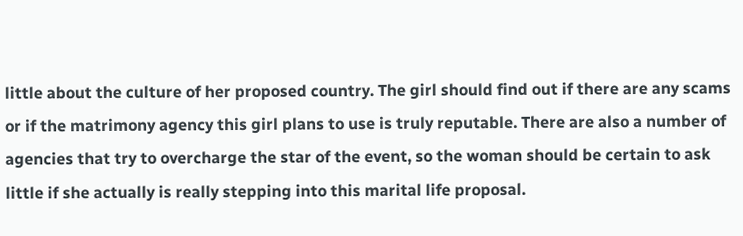little about the culture of her proposed country. The girl should find out if there are any scams or if the matrimony agency this girl plans to use is truly reputable. There are also a number of agencies that try to overcharge the star of the event, so the woman should be certain to ask little if she actually is really stepping into this marital life proposal.